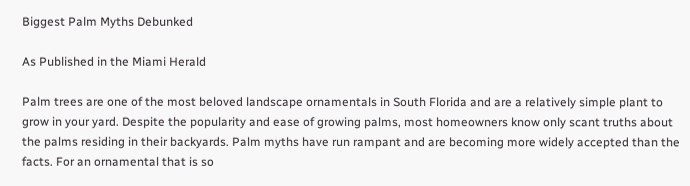Biggest Palm Myths Debunked

As Published in the Miami Herald

Palm trees are one of the most beloved landscape ornamentals in South Florida and are a relatively simple plant to grow in your yard. Despite the popularity and ease of growing palms, most homeowners know only scant truths about the palms residing in their backyards. Palm myths have run rampant and are becoming more widely accepted than the facts. For an ornamental that is so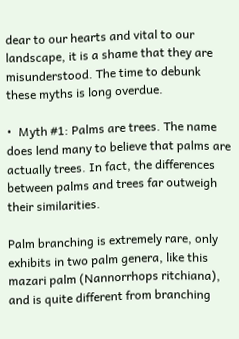dear to our hearts and vital to our landscape, it is a shame that they are misunderstood. The time to debunk these myths is long overdue.

•  Myth #1: Palms are trees. The name does lend many to believe that palms are actually trees. In fact, the differences between palms and trees far outweigh their similarities.

Palm branching is extremely rare, only exhibits in two palm genera, like this mazari palm (Nannorrhops ritchiana), and is quite different from branching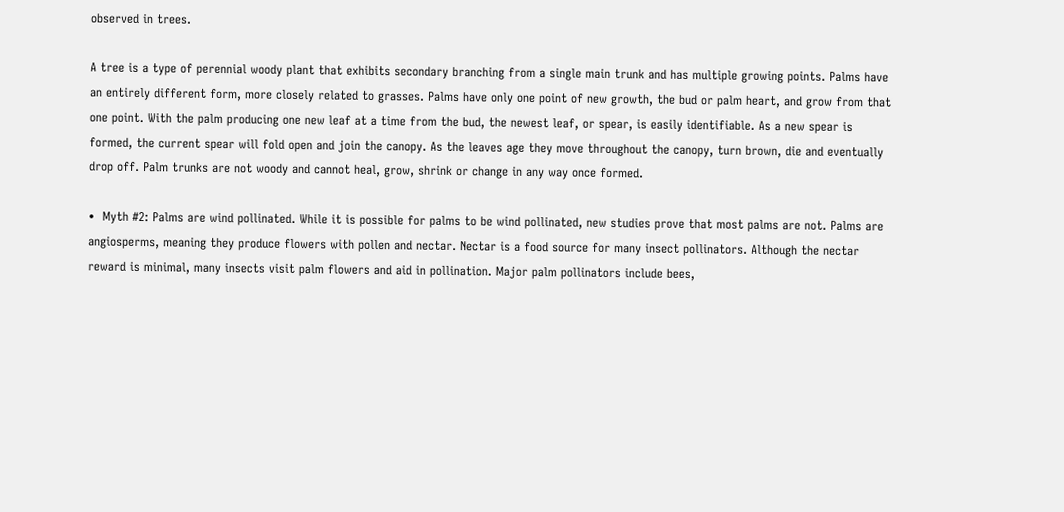observed in trees.

A tree is a type of perennial woody plant that exhibits secondary branching from a single main trunk and has multiple growing points. Palms have an entirely different form, more closely related to grasses. Palms have only one point of new growth, the bud or palm heart, and grow from that one point. With the palm producing one new leaf at a time from the bud, the newest leaf, or spear, is easily identifiable. As a new spear is formed, the current spear will fold open and join the canopy. As the leaves age they move throughout the canopy, turn brown, die and eventually drop off. Palm trunks are not woody and cannot heal, grow, shrink or change in any way once formed.

•  Myth #2: Palms are wind pollinated. While it is possible for palms to be wind pollinated, new studies prove that most palms are not. Palms are angiosperms, meaning they produce flowers with pollen and nectar. Nectar is a food source for many insect pollinators. Although the nectar reward is minimal, many insects visit palm flowers and aid in pollination. Major palm pollinators include bees,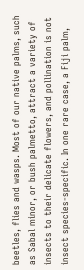beetles, flies and wasps. Most of our native palms, such as Sabal minor, or bush palmetto, attract a variety of insects to their delicate flowers, and pollination is not insect species-specific. In one rare case, a Fiji palm,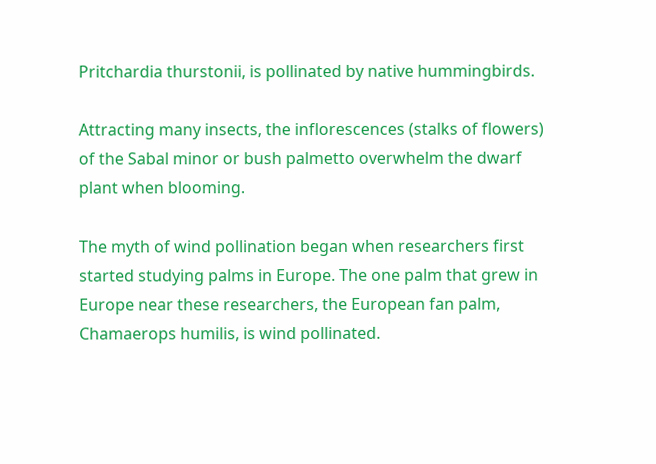Pritchardia thurstonii, is pollinated by native hummingbirds.

Attracting many insects, the inflorescences (stalks of flowers) of the Sabal minor or bush palmetto overwhelm the dwarf plant when blooming.

The myth of wind pollination began when researchers first started studying palms in Europe. The one palm that grew in Europe near these researchers, the European fan palm, Chamaerops humilis, is wind pollinated.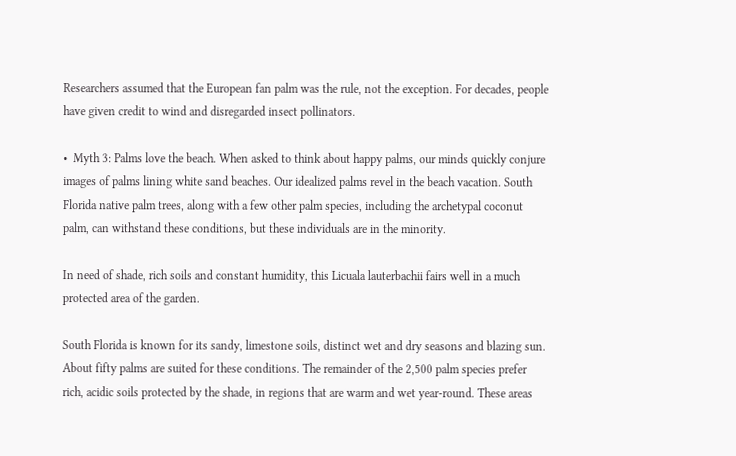Researchers assumed that the European fan palm was the rule, not the exception. For decades, people have given credit to wind and disregarded insect pollinators.

•  Myth 3: Palms love the beach. When asked to think about happy palms, our minds quickly conjure images of palms lining white sand beaches. Our idealized palms revel in the beach vacation. South Florida native palm trees, along with a few other palm species, including the archetypal coconut palm, can withstand these conditions, but these individuals are in the minority.

In need of shade, rich soils and constant humidity, this Licuala lauterbachii fairs well in a much protected area of the garden.

South Florida is known for its sandy, limestone soils, distinct wet and dry seasons and blazing sun. About fifty palms are suited for these conditions. The remainder of the 2,500 palm species prefer rich, acidic soils protected by the shade, in regions that are warm and wet year-round. These areas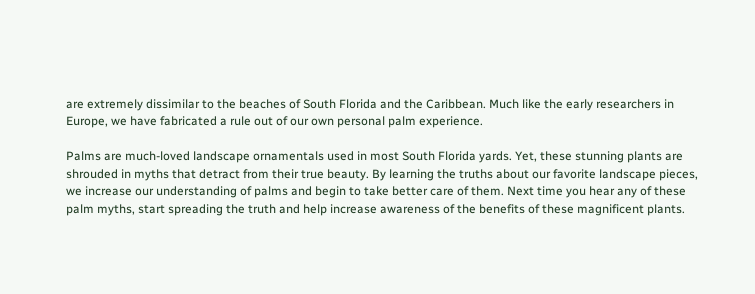are extremely dissimilar to the beaches of South Florida and the Caribbean. Much like the early researchers in Europe, we have fabricated a rule out of our own personal palm experience.

Palms are much-loved landscape ornamentals used in most South Florida yards. Yet, these stunning plants are shrouded in myths that detract from their true beauty. By learning the truths about our favorite landscape pieces, we increase our understanding of palms and begin to take better care of them. Next time you hear any of these palm myths, start spreading the truth and help increase awareness of the benefits of these magnificent plants.